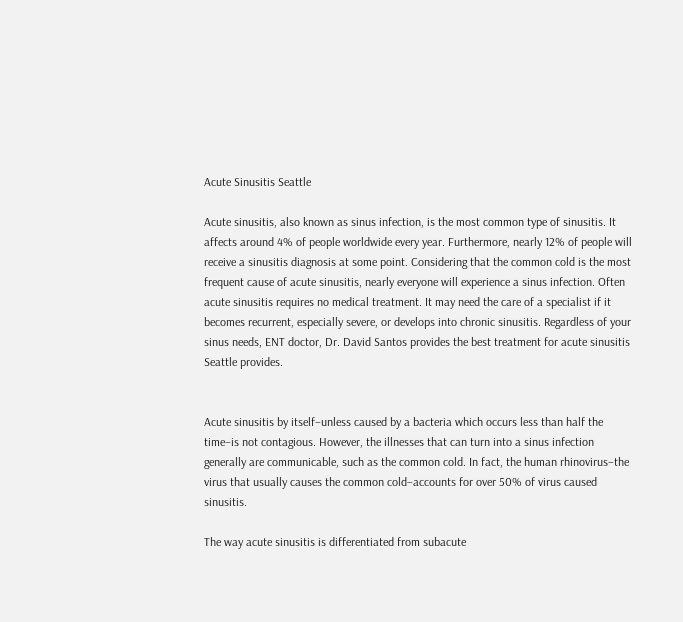Acute Sinusitis Seattle

Acute sinusitis, also known as sinus infection, is the most common type of sinusitis. It affects around 4% of people worldwide every year. Furthermore, nearly 12% of people will receive a sinusitis diagnosis at some point. Considering that the common cold is the most frequent cause of acute sinusitis, nearly everyone will experience a sinus infection. Often acute sinusitis requires no medical treatment. It may need the care of a specialist if it becomes recurrent, especially severe, or develops into chronic sinusitis. Regardless of your sinus needs, ENT doctor, Dr. David Santos provides the best treatment for acute sinusitis Seattle provides.


Acute sinusitis by itself–unless caused by a bacteria which occurs less than half the time–is not contagious. However, the illnesses that can turn into a sinus infection generally are communicable, such as the common cold. In fact, the human rhinovirus–the virus that usually causes the common cold–accounts for over 50% of virus caused sinusitis.

The way acute sinusitis is differentiated from subacute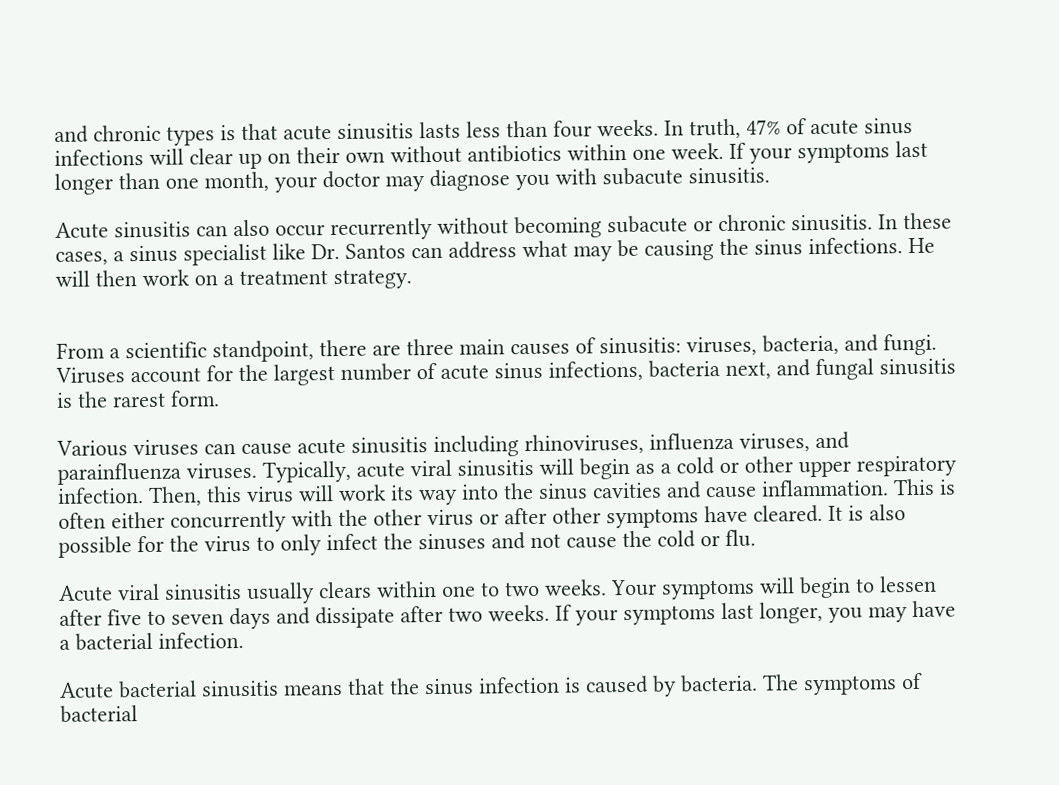and chronic types is that acute sinusitis lasts less than four weeks. In truth, 47% of acute sinus infections will clear up on their own without antibiotics within one week. If your symptoms last longer than one month, your doctor may diagnose you with subacute sinusitis.

Acute sinusitis can also occur recurrently without becoming subacute or chronic sinusitis. In these cases, a sinus specialist like Dr. Santos can address what may be causing the sinus infections. He will then work on a treatment strategy.


From a scientific standpoint, there are three main causes of sinusitis: viruses, bacteria, and fungi. Viruses account for the largest number of acute sinus infections, bacteria next, and fungal sinusitis is the rarest form.

Various viruses can cause acute sinusitis including rhinoviruses, influenza viruses, and parainfluenza viruses. Typically, acute viral sinusitis will begin as a cold or other upper respiratory infection. Then, this virus will work its way into the sinus cavities and cause inflammation. This is often either concurrently with the other virus or after other symptoms have cleared. It is also possible for the virus to only infect the sinuses and not cause the cold or flu.

Acute viral sinusitis usually clears within one to two weeks. Your symptoms will begin to lessen after five to seven days and dissipate after two weeks. If your symptoms last longer, you may have a bacterial infection.

Acute bacterial sinusitis means that the sinus infection is caused by bacteria. The symptoms of bacterial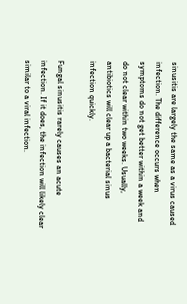sinusitis are largely the same as a virus caused infection. The difference occurs when symptoms do not get better within a week and do not clear within two weeks. Usually, antibiotics will clear up a bacterial sinus infection quickly.

Fungal sinusitis rarely causes an acute infection. If it does, the infection will likely clear similar to a viral infection.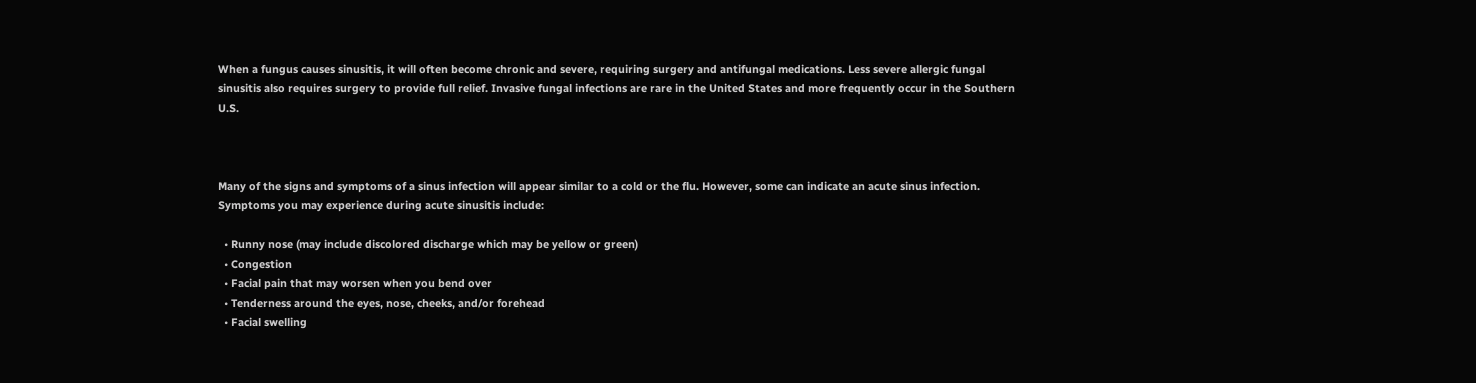When a fungus causes sinusitis, it will often become chronic and severe, requiring surgery and antifungal medications. Less severe allergic fungal sinusitis also requires surgery to provide full relief. Invasive fungal infections are rare in the United States and more frequently occur in the Southern U.S.



Many of the signs and symptoms of a sinus infection will appear similar to a cold or the flu. However, some can indicate an acute sinus infection. Symptoms you may experience during acute sinusitis include:

  • Runny nose (may include discolored discharge which may be yellow or green)
  • Congestion
  • Facial pain that may worsen when you bend over
  • Tenderness around the eyes, nose, cheeks, and/or forehead
  • Facial swelling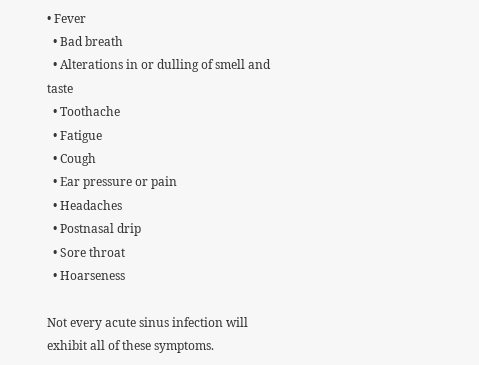• Fever
  • Bad breath
  • Alterations in or dulling of smell and taste
  • Toothache
  • Fatigue
  • Cough
  • Ear pressure or pain
  • Headaches
  • Postnasal drip
  • Sore throat
  • Hoarseness

Not every acute sinus infection will exhibit all of these symptoms.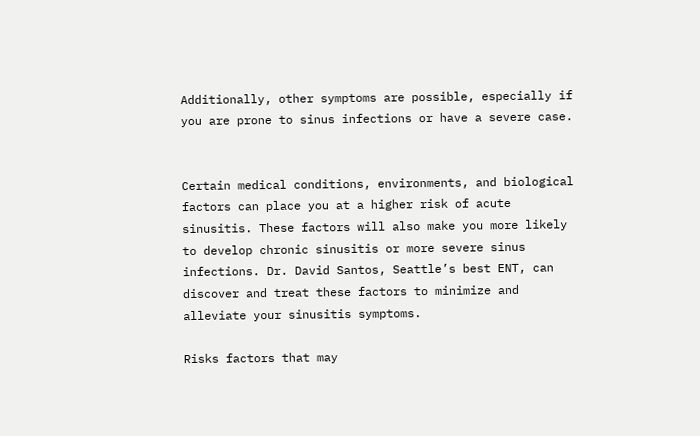Additionally, other symptoms are possible, especially if you are prone to sinus infections or have a severe case.


Certain medical conditions, environments, and biological factors can place you at a higher risk of acute sinusitis. These factors will also make you more likely to develop chronic sinusitis or more severe sinus infections. Dr. David Santos, Seattle’s best ENT, can discover and treat these factors to minimize and alleviate your sinusitis symptoms.

Risks factors that may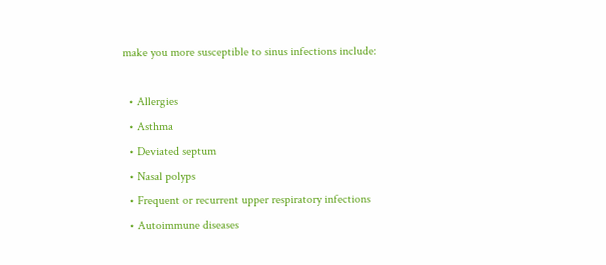make you more susceptible to sinus infections include:

  • Allergies
  • Asthma
  • Deviated septum
  • Nasal polyps
  • Frequent or recurrent upper respiratory infections
  • Autoimmune diseases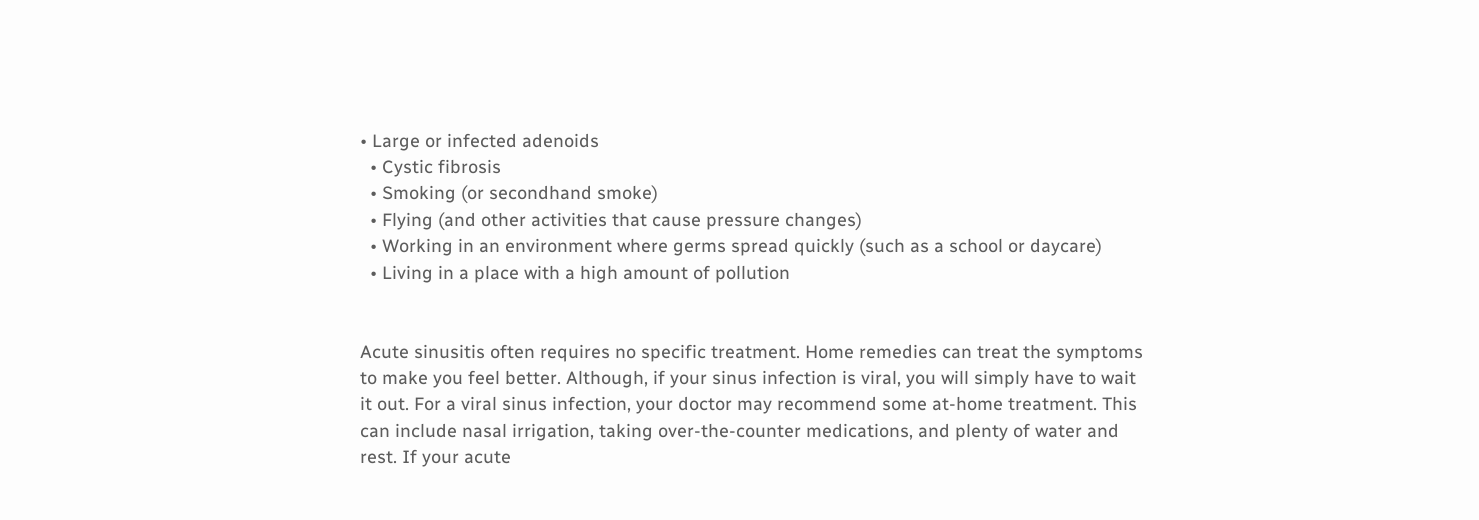• Large or infected adenoids
  • Cystic fibrosis
  • Smoking (or secondhand smoke)
  • Flying (and other activities that cause pressure changes)
  • Working in an environment where germs spread quickly (such as a school or daycare)
  • Living in a place with a high amount of pollution


Acute sinusitis often requires no specific treatment. Home remedies can treat the symptoms to make you feel better. Although, if your sinus infection is viral, you will simply have to wait it out. For a viral sinus infection, your doctor may recommend some at-home treatment. This can include nasal irrigation, taking over-the-counter medications, and plenty of water and rest. If your acute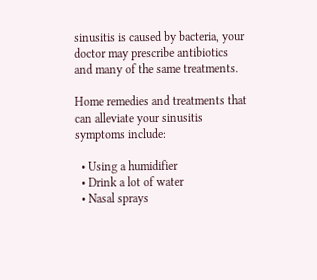sinusitis is caused by bacteria, your doctor may prescribe antibiotics and many of the same treatments.

Home remedies and treatments that can alleviate your sinusitis symptoms include:

  • Using a humidifier
  • Drink a lot of water
  • Nasal sprays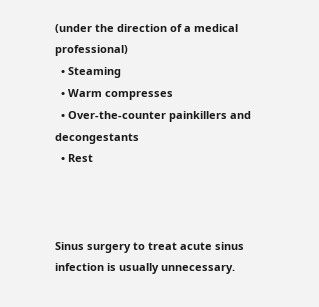(under the direction of a medical professional)
  • Steaming
  • Warm compresses
  • Over-the-counter painkillers and decongestants
  • Rest



Sinus surgery to treat acute sinus infection is usually unnecessary.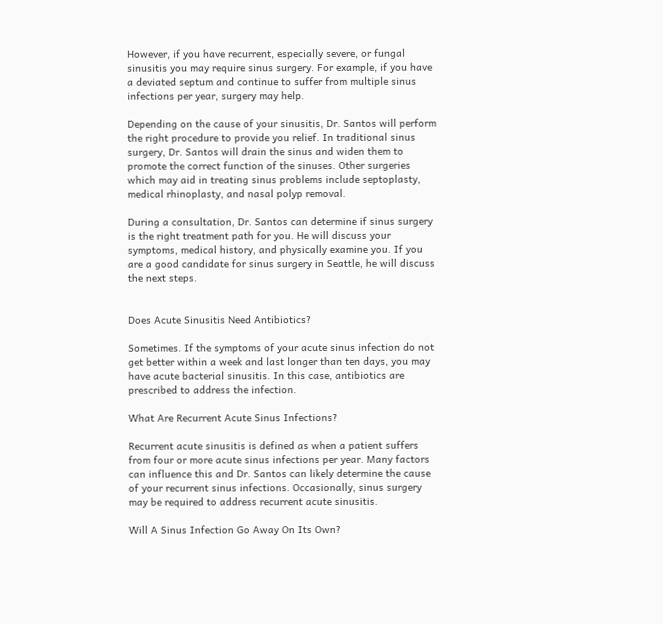However, if you have recurrent, especially severe, or fungal sinusitis you may require sinus surgery. For example, if you have a deviated septum and continue to suffer from multiple sinus infections per year, surgery may help.

Depending on the cause of your sinusitis, Dr. Santos will perform the right procedure to provide you relief. In traditional sinus surgery, Dr. Santos will drain the sinus and widen them to promote the correct function of the sinuses. Other surgeries which may aid in treating sinus problems include septoplasty, medical rhinoplasty, and nasal polyp removal.

During a consultation, Dr. Santos can determine if sinus surgery is the right treatment path for you. He will discuss your symptoms, medical history, and physically examine you. If you are a good candidate for sinus surgery in Seattle, he will discuss the next steps.


Does Acute Sinusitis Need Antibiotics?

Sometimes. If the symptoms of your acute sinus infection do not get better within a week and last longer than ten days, you may have acute bacterial sinusitis. In this case, antibiotics are prescribed to address the infection.

What Are Recurrent Acute Sinus Infections?

Recurrent acute sinusitis is defined as when a patient suffers from four or more acute sinus infections per year. Many factors can influence this and Dr. Santos can likely determine the cause of your recurrent sinus infections. Occasionally, sinus surgery may be required to address recurrent acute sinusitis.

Will A Sinus Infection Go Away On Its Own?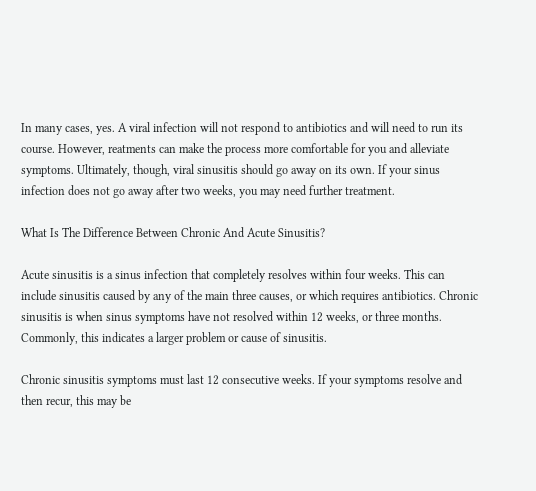In many cases, yes. A viral infection will not respond to antibiotics and will need to run its course. However, reatments can make the process more comfortable for you and alleviate symptoms. Ultimately, though, viral sinusitis should go away on its own. If your sinus infection does not go away after two weeks, you may need further treatment.

What Is The Difference Between Chronic And Acute Sinusitis?

Acute sinusitis is a sinus infection that completely resolves within four weeks. This can include sinusitis caused by any of the main three causes, or which requires antibiotics. Chronic sinusitis is when sinus symptoms have not resolved within 12 weeks, or three months. Commonly, this indicates a larger problem or cause of sinusitis.

Chronic sinusitis symptoms must last 12 consecutive weeks. If your symptoms resolve and then recur, this may be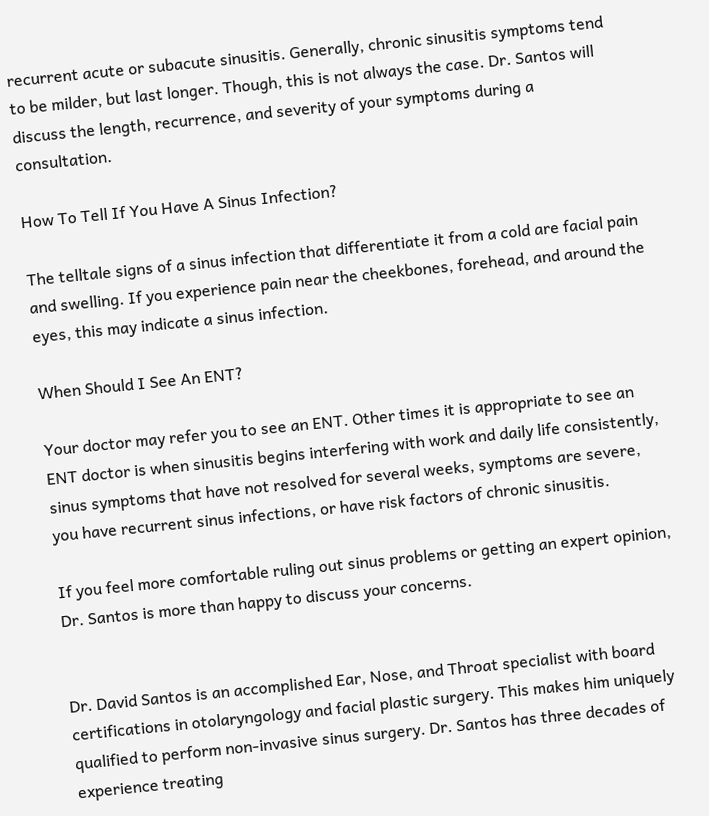recurrent acute or subacute sinusitis. Generally, chronic sinusitis symptoms tend to be milder, but last longer. Though, this is not always the case. Dr. Santos will discuss the length, recurrence, and severity of your symptoms during a consultation.

How To Tell If You Have A Sinus Infection?

The telltale signs of a sinus infection that differentiate it from a cold are facial pain and swelling. If you experience pain near the cheekbones, forehead, and around the eyes, this may indicate a sinus infection.

When Should I See An ENT?

Your doctor may refer you to see an ENT. Other times it is appropriate to see an ENT doctor is when sinusitis begins interfering with work and daily life consistently, sinus symptoms that have not resolved for several weeks, symptoms are severe, you have recurrent sinus infections, or have risk factors of chronic sinusitis.

If you feel more comfortable ruling out sinus problems or getting an expert opinion, Dr. Santos is more than happy to discuss your concerns.


Dr. David Santos is an accomplished Ear, Nose, and Throat specialist with board certifications in otolaryngology and facial plastic surgery. This makes him uniquely qualified to perform non-invasive sinus surgery. Dr. Santos has three decades of experience treating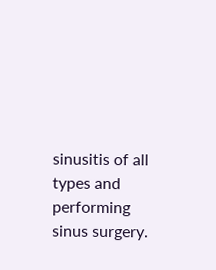sinusitis of all types and performing sinus surgery.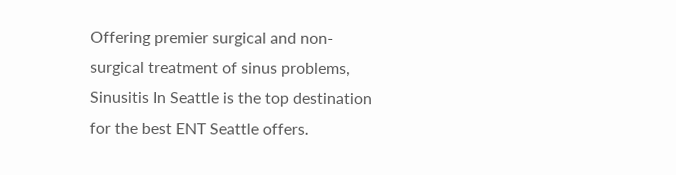Offering premier surgical and non-surgical treatment of sinus problems, Sinusitis In Seattle is the top destination for the best ENT Seattle offers.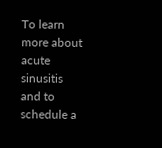To learn more about acute sinusitis and to schedule a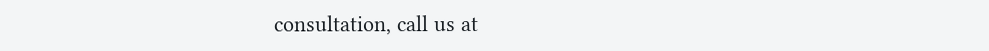consultation, call us at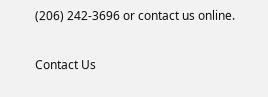(206) 242-3696 or contact us online.

Contact Us